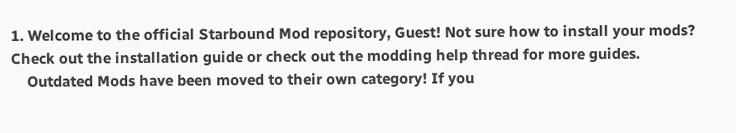1. Welcome to the official Starbound Mod repository, Guest! Not sure how to install your mods? Check out the installation guide or check out the modding help thread for more guides.
    Outdated Mods have been moved to their own category! If you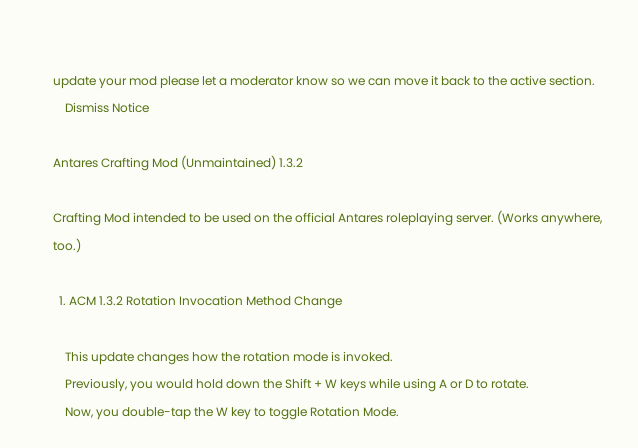update your mod please let a moderator know so we can move it back to the active section.
    Dismiss Notice

Antares Crafting Mod (Unmaintained) 1.3.2

Crafting Mod intended to be used on the official Antares roleplaying server. (Works anywhere, too.)

  1. ACM 1.3.2 Rotation Invocation Method Change

    This update changes how the rotation mode is invoked.
    Previously, you would hold down the Shift + W keys while using A or D to rotate.
    Now, you double-tap the W key to toggle Rotation Mode.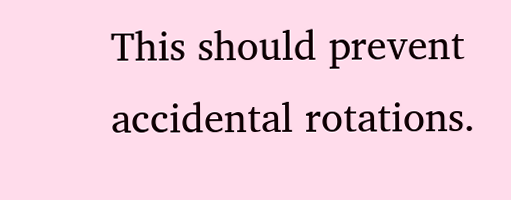This should prevent accidental rotations.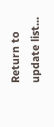Return to update list...